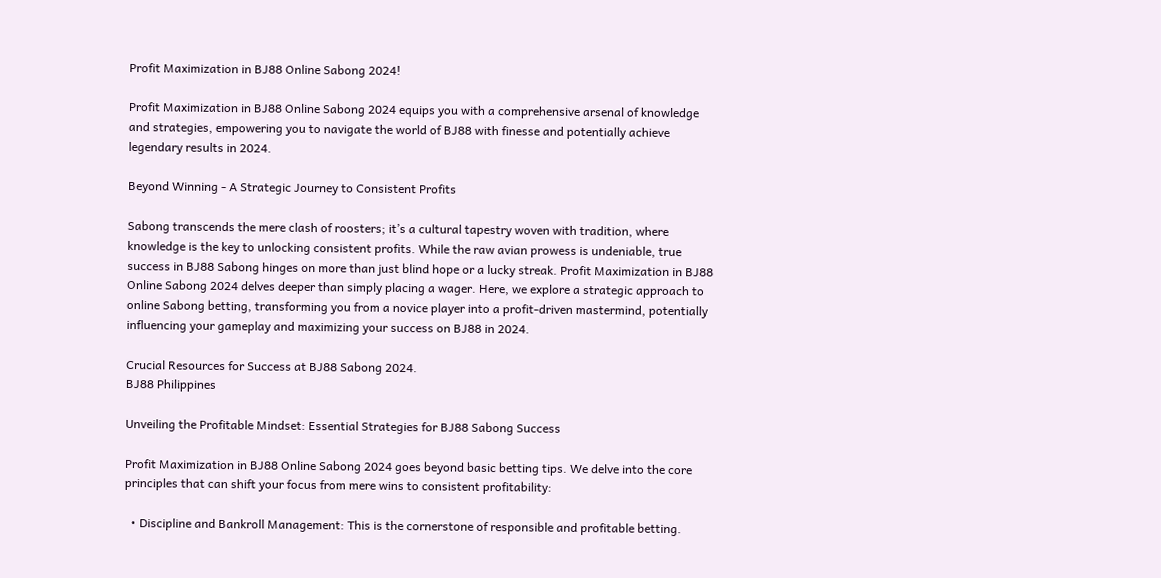Profit Maximization in BJ88 Online Sabong 2024!

Profit Maximization in BJ88 Online Sabong 2024 equips you with a comprehensive arsenal of knowledge and strategies, empowering you to navigate the world of BJ88 with finesse and potentially achieve legendary results in 2024.

Beyond Winning - A Strategic Journey to Consistent Profits

Sabong transcends the mere clash of roosters; it’s a cultural tapestry woven with tradition, where knowledge is the key to unlocking consistent profits. While the raw avian prowess is undeniable, true success in BJ88 Sabong hinges on more than just blind hope or a lucky streak. Profit Maximization in BJ88 Online Sabong 2024 delves deeper than simply placing a wager. Here, we explore a strategic approach to online Sabong betting, transforming you from a novice player into a profit-driven mastermind, potentially influencing your gameplay and maximizing your success on BJ88 in 2024.

Crucial Resources for Success at BJ88 Sabong 2024.
BJ88 Philippines

Unveiling the Profitable Mindset: Essential Strategies for BJ88 Sabong Success

Profit Maximization in BJ88 Online Sabong 2024 goes beyond basic betting tips. We delve into the core principles that can shift your focus from mere wins to consistent profitability:

  • Discipline and Bankroll Management: This is the cornerstone of responsible and profitable betting.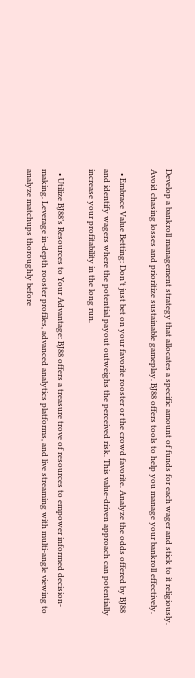Develop a bankroll management strategy that allocates a specific amount of funds for each wager and stick to it religiously. Avoid chasing losses and prioritize sustainable gameplay. BJ88 offers tools to help you manage your bankroll effectively.

  • Embrace Value Betting: Don’t just bet on your favorite rooster or the crowd favorite. Analyze the odds offered by BJ88 and identify wagers where the potential payout outweighs the perceived risk. This value-driven approach can potentially increase your profitability in the long run.

  • Utilize BJ88’s Resources to Your Advantage: BJ88 offers a treasure trove of resources to empower informed decision-making. Leverage in-depth rooster profiles, advanced analytics platforms, and live streaming with multi-angle viewing to analyze matchups thoroughly before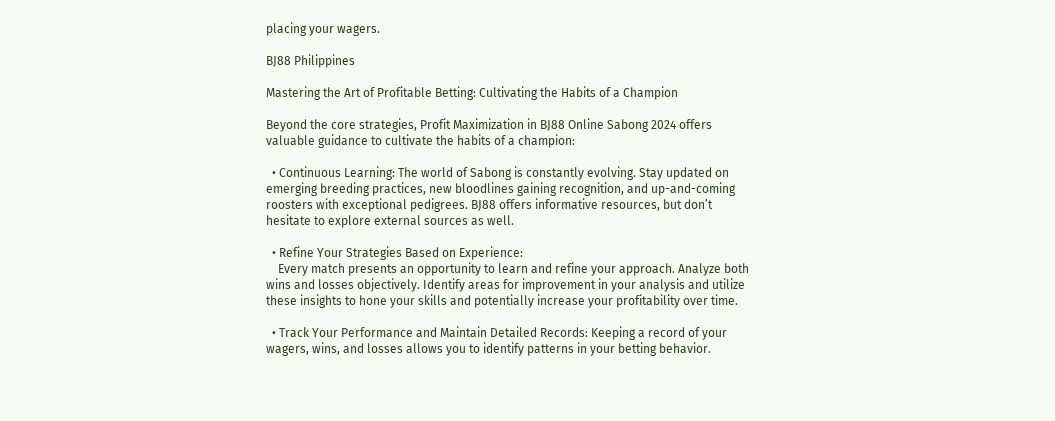placing your wagers.

BJ88 Philippines

Mastering the Art of Profitable Betting: Cultivating the Habits of a Champion

Beyond the core strategies, Profit Maximization in BJ88 Online Sabong 2024 offers valuable guidance to cultivate the habits of a champion:

  • Continuous Learning: The world of Sabong is constantly evolving. Stay updated on emerging breeding practices, new bloodlines gaining recognition, and up-and-coming roosters with exceptional pedigrees. BJ88 offers informative resources, but don’t hesitate to explore external sources as well.

  • Refine Your Strategies Based on Experience:
    Every match presents an opportunity to learn and refine your approach. Analyze both wins and losses objectively. Identify areas for improvement in your analysis and utilize these insights to hone your skills and potentially increase your profitability over time.

  • Track Your Performance and Maintain Detailed Records: Keeping a record of your wagers, wins, and losses allows you to identify patterns in your betting behavior.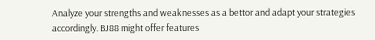Analyze your strengths and weaknesses as a bettor and adapt your strategies accordingly. BJ88 might offer features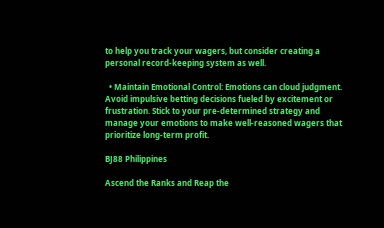to help you track your wagers, but consider creating a personal record-keeping system as well.

  • Maintain Emotional Control: Emotions can cloud judgment. Avoid impulsive betting decisions fueled by excitement or frustration. Stick to your pre-determined strategy and manage your emotions to make well-reasoned wagers that prioritize long-term profit.

BJ88 Philippines

Ascend the Ranks and Reap the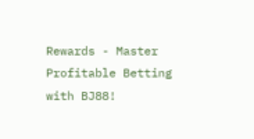Rewards - Master Profitable Betting with BJ88!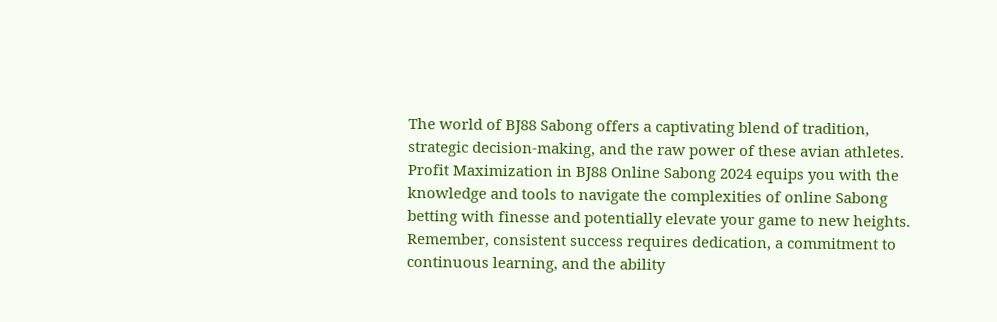The world of BJ88 Sabong offers a captivating blend of tradition, strategic decision-making, and the raw power of these avian athletes. Profit Maximization in BJ88 Online Sabong 2024 equips you with the knowledge and tools to navigate the complexities of online Sabong betting with finesse and potentially elevate your game to new heights. Remember, consistent success requires dedication, a commitment to continuous learning, and the ability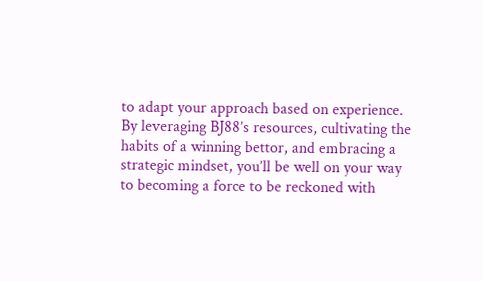to adapt your approach based on experience. By leveraging BJ88’s resources, cultivating the habits of a winning bettor, and embracing a strategic mindset, you’ll be well on your way to becoming a force to be reckoned with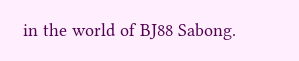in the world of BJ88 Sabong.